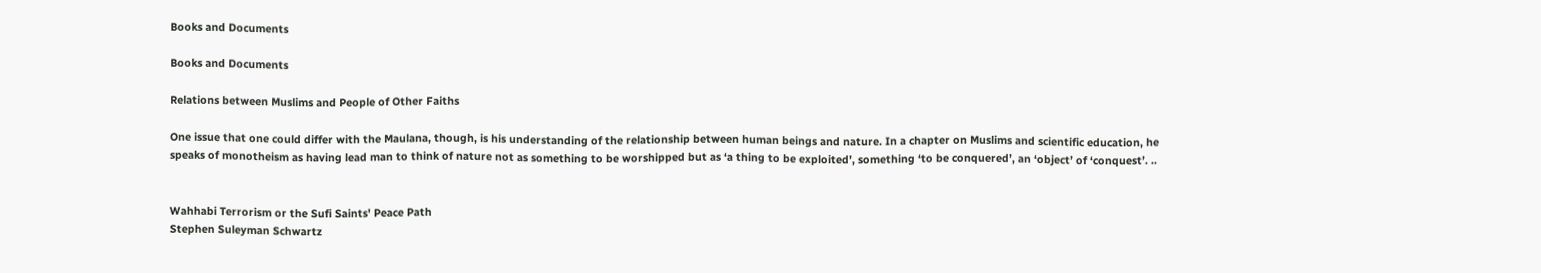Books and Documents

Books and Documents

Relations between Muslims and People of Other Faiths

One issue that one could differ with the Maulana, though, is his understanding of the relationship between human beings and nature. In a chapter on Muslims and scientific education, he speaks of monotheism as having lead man to think of nature not as something to be worshipped but as ‘a thing to be exploited’, something ‘to be conquered’, an ‘object’ of ‘conquest’. ..


Wahhabi Terrorism or the Sufi Saints' Peace Path
Stephen Suleyman Schwartz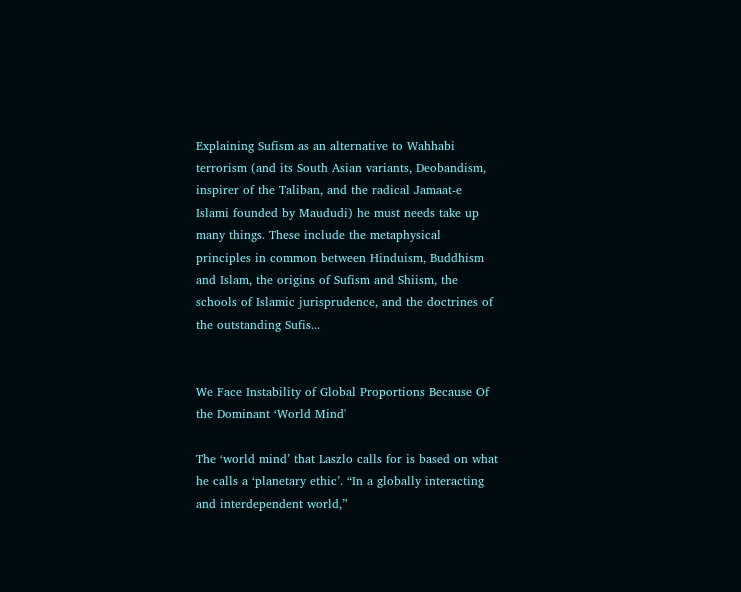Explaining Sufism as an alternative to Wahhabi terrorism (and its South Asian variants, Deobandism, inspirer of the Taliban, and the radical Jamaat-e Islami founded by Maududi) he must needs take up many things. These include the metaphysical principles in common between Hinduism, Buddhism and Islam, the origins of Sufism and Shiism, the schools of Islamic jurisprudence, and the doctrines of the outstanding Sufis...


We Face Instability of Global Proportions Because Of the Dominant ‘World Mind'

The ‘world mind’ that Laszlo calls for is based on what he calls a ‘planetary ethic’. “In a globally interacting and interdependent world,”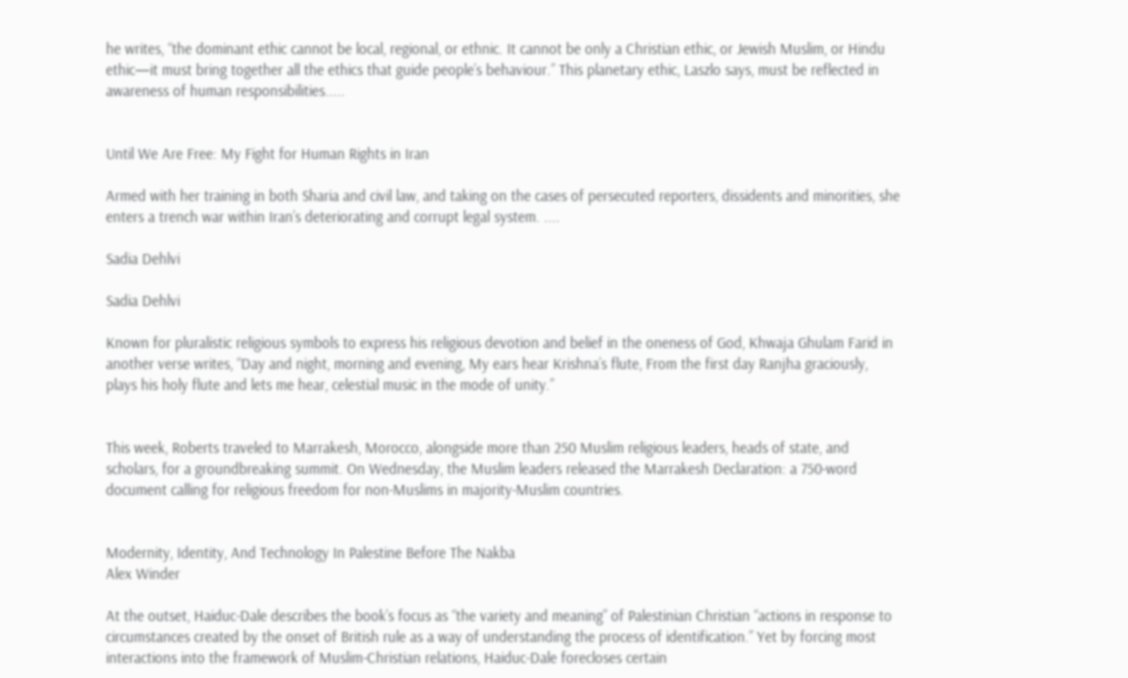he writes, “the dominant ethic cannot be local, regional, or ethnic. It cannot be only a Christian ethic, or Jewish Muslim, or Hindu ethic—it must bring together all the ethics that guide people’s behaviour.” This planetary ethic, Laszlo says, must be reflected in awareness of human responsibilities.....


Until We Are Free: My Fight for Human Rights in Iran

Armed with her training in both Sharia and civil law, and taking on the cases of persecuted reporters, dissidents and minorities, she enters a trench war within Iran’s deteriorating and corrupt legal system. ....

Sadia Dehlvi

Sadia Dehlvi

Known for pluralistic religious symbols to express his religious devotion and belief in the oneness of God, Khwaja Ghulam Farid in another verse writes, “Day and night, morning and evening, My ears hear Krishna’s flute, From the first day Ranjha graciously, plays his holy flute and lets me hear, celestial music in the mode of unity.”


This week, Roberts traveled to Marrakesh, Morocco, alongside more than 250 Muslim religious leaders, heads of state, and scholars, for a groundbreaking summit. On Wednesday, the Muslim leaders released the Marrakesh Declaration: a 750-word document calling for religious freedom for non-Muslims in majority-Muslim countries.


Modernity, Identity, And Technology In Palestine Before The Nakba
Alex Winder

At the outset, Haiduc-Dale describes the book’s focus as “the variety and meaning” of Palestinian Christian “actions in response to circumstances created by the onset of British rule as a way of understanding the process of identification.” Yet by forcing most interactions into the framework of Muslim-Christian relations, Haiduc-Dale forecloses certain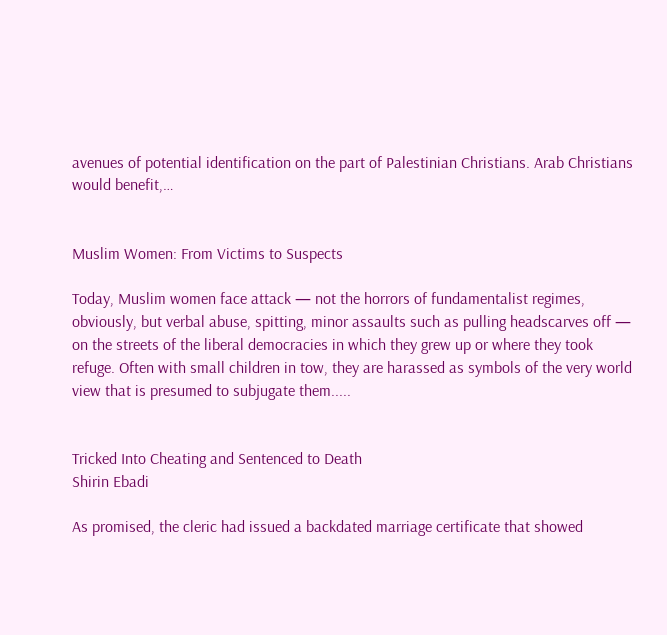avenues of potential identification on the part of Palestinian Christians. Arab Christians would benefit,…


Muslim Women: From Victims to Suspects

Today, Muslim women face attack — not the horrors of fundamentalist regimes, obviously, but verbal abuse, spitting, minor assaults such as pulling headscarves off — on the streets of the liberal democracies in which they grew up or where they took refuge. Often with small children in tow, they are harassed as symbols of the very world view that is presumed to subjugate them.....


Tricked Into Cheating and Sentenced to Death
Shirin Ebadi

As promised, the cleric had issued a backdated marriage certificate that showed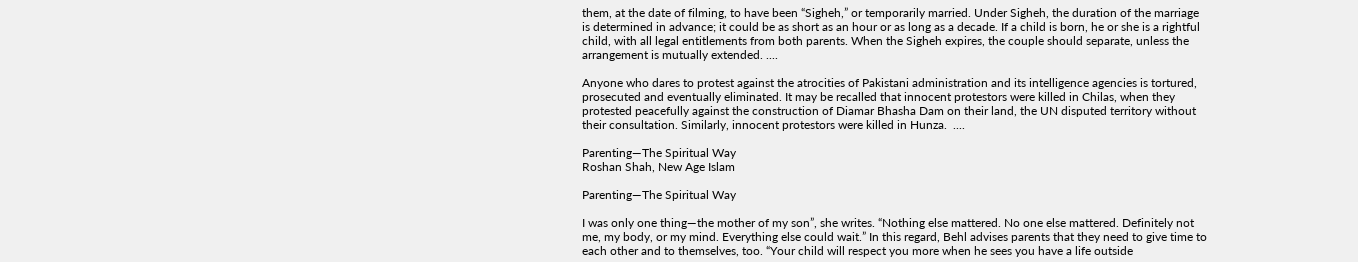them, at the date of filming, to have been “Sigheh,” or temporarily married. Under Sigheh, the duration of the marriage is determined in advance; it could be as short as an hour or as long as a decade. If a child is born, he or she is a rightful child, with all legal entitlements from both parents. When the Sigheh expires, the couple should separate, unless the arrangement is mutually extended. ....

Anyone who dares to protest against the atrocities of Pakistani administration and its intelligence agencies is tortured, prosecuted and eventually eliminated. It may be recalled that innocent protestors were killed in Chilas, when they protested peacefully against the construction of Diamar Bhasha Dam on their land, the UN disputed territory without their consultation. Similarly, innocent protestors were killed in Hunza.  ....

Parenting—The Spiritual Way
Roshan Shah, New Age Islam

Parenting—The Spiritual Way

I was only one thing—the mother of my son”, she writes. “Nothing else mattered. No one else mattered. Definitely not me, my body, or my mind. Everything else could wait.” In this regard, Behl advises parents that they need to give time to each other and to themselves, too. “Your child will respect you more when he sees you have a life outside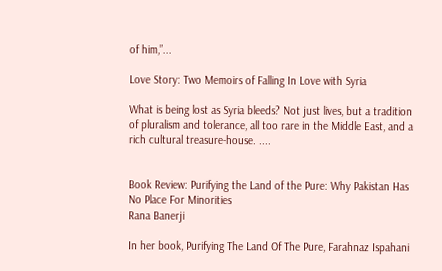of him,”...

Love Story: Two Memoirs of Falling In Love with Syria

What is being lost as Syria bleeds? Not just lives, but a tradition of pluralism and tolerance, all too rare in the Middle East, and a rich cultural treasure-house. ....


Book Review: Purifying the Land of the Pure: Why Pakistan Has No Place For Minorities
Rana Banerji

In her book, Purifying The Land Of The Pure, Farahnaz Ispahani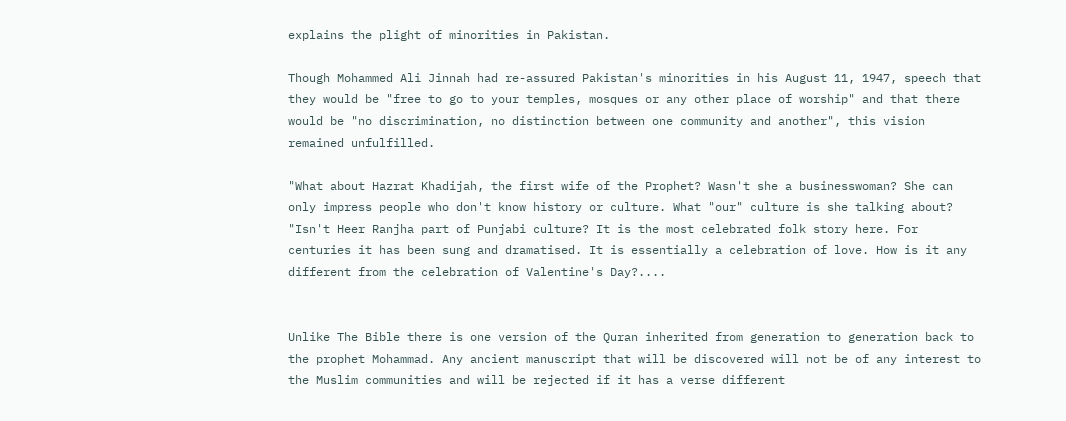explains the plight of minorities in Pakistan.

Though Mohammed Ali Jinnah had re-assured Pakistan's minorities in his August 11, 1947, speech that they would be "free to go to your temples, mosques or any other place of worship" and that there would be "no discrimination, no distinction between one community and another", this vision remained unfulfilled.

"What about Hazrat Khadijah, the first wife of the Prophet? Wasn't she a businesswoman? She can only impress people who don't know history or culture. What "our" culture is she talking about? "Isn't Heer Ranjha part of Punjabi culture? It is the most celebrated folk story here. For centuries it has been sung and dramatised. It is essentially a celebration of love. How is it any different from the celebration of Valentine's Day?....


Unlike The Bible there is one version of the Quran inherited from generation to generation back to the prophet Mohammad. Any ancient manuscript that will be discovered will not be of any interest to the Muslim communities and will be rejected if it has a verse different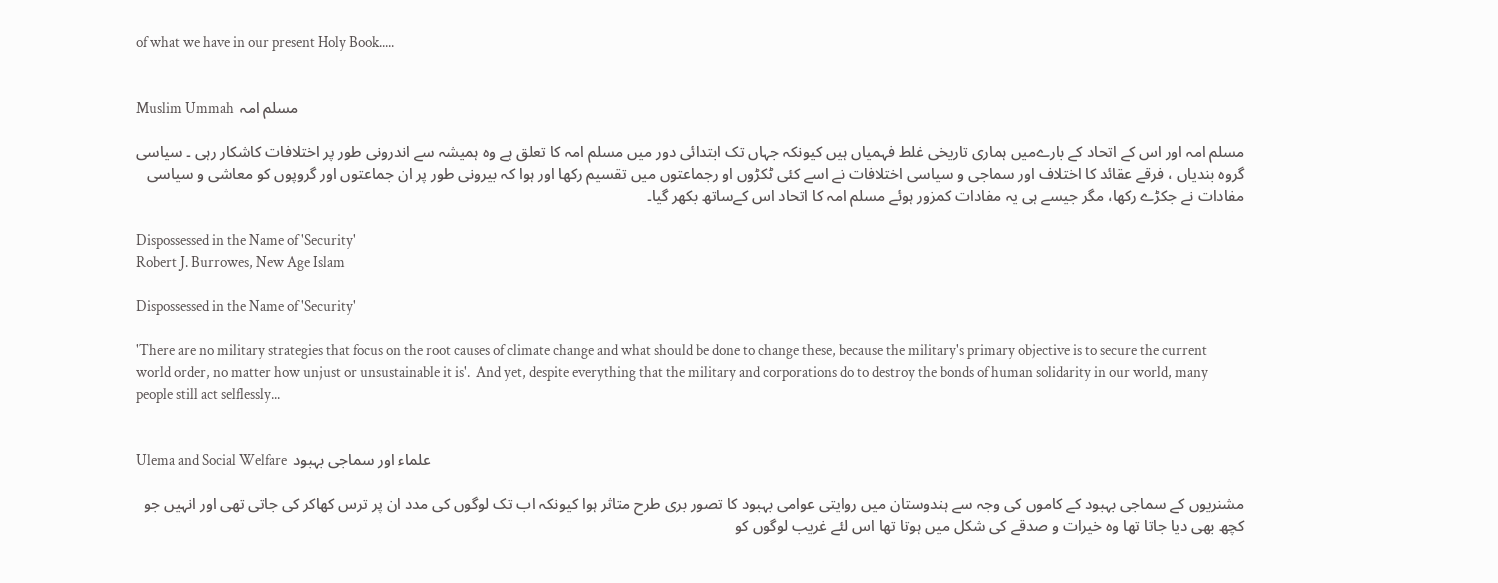of what we have in our present Holy Book.....


Muslim Ummah  مسلم امہ

مسلم امہ اور اس کے اتحاد کے بارےمیں ہماری تاریخی غلط فہمیاں ہیں کیونکہ جہاں تک ابتدائی دور میں مسلم امہ کا تعلق ہے وہ ہمیشہ سے اندرونی طور پر اختلافات کاشکار رہی ۔ سیاسی گروہ بندیاں ، فرقے عقائد کا اختلاف اور سماجی و سیاسی اختلافات نے اسے کئی ٹکڑوں او رجماعتوں میں تقسیم رکھا اور ہوا کہ بیرونی طور پر ان جماعتوں اور گروپوں کو معاشی و سیاسی مفادات نے جکڑے رکھا، مگر جیسے ہی یہ مفادات کمزور ہوئے مسلم امہ کا اتحاد اس کےساتھ بکھر گیا۔

Dispossessed in the Name of 'Security'
Robert J. Burrowes, New Age Islam

Dispossessed in the Name of 'Security'

'There are no military strategies that focus on the root causes of climate change and what should be done to change these, because the military's primary objective is to secure the current world order, no matter how unjust or unsustainable it is'.  And yet, despite everything that the military and corporations do to destroy the bonds of human solidarity in our world, many people still act selflessly...


Ulema and Social Welfare  علماء اور سماجی بہبود

مشنریوں کے سماجی بہبود کے کاموں کی وجہ سے ہندوستان میں روایتی عوامی بہبود کا تصور بری طرح متاثر ہوا کیونکہ اب تک لوگوں کی مدد ان پر ترس کھاکر کی جاتی تھی اور انہیں جو کچھ بھی دیا جاتا تھا وہ خیرات و صدقے کی شکل میں ہوتا تھا اس لئے غریب لوگوں کو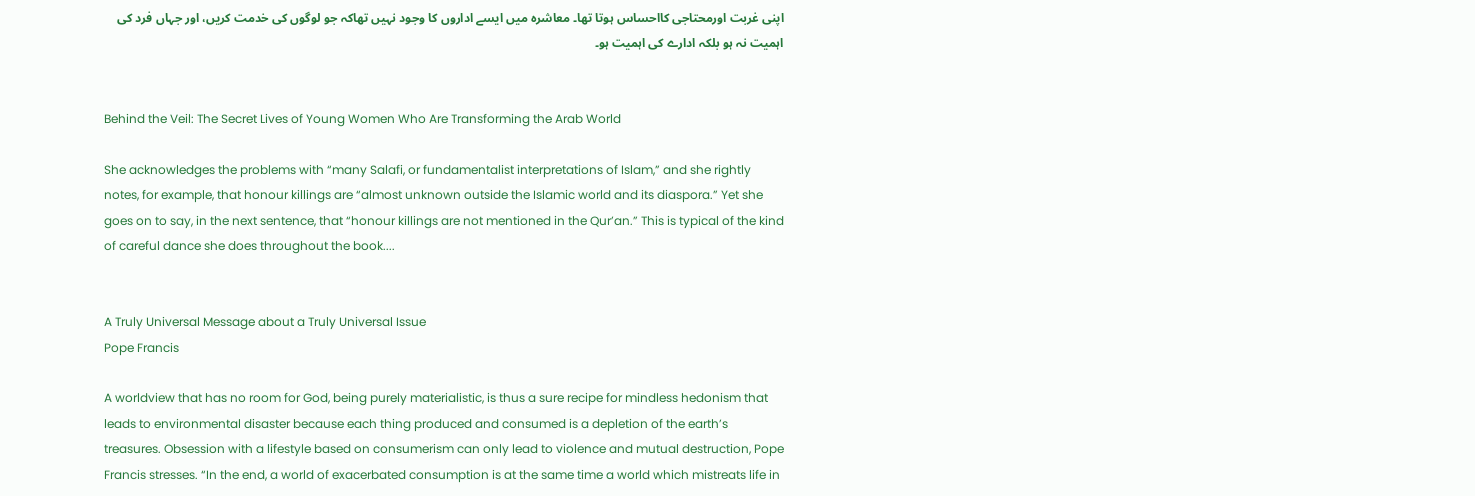اپنی غربت اورمحتاجی کااحساس ہوتا تھا۔ معاشرہ میں ایسے اداروں کا وجود نہیں تھاکہ جو لوگوں کی خدمت کریں، اور جہاں فرد کی اہمیت نہ ہو بلکہ ادارے کی اہمیت ہو۔


Behind the Veil: The Secret Lives of Young Women Who Are Transforming the Arab World

She acknowledges the problems with “many Salafi, or fundamentalist interpretations of Islam,” and she rightly notes, for example, that honour killings are “almost unknown outside the Islamic world and its diaspora.” Yet she goes on to say, in the next sentence, that “honour killings are not mentioned in the Qur’an.” This is typical of the kind of careful dance she does throughout the book....


A Truly Universal Message about a Truly Universal Issue
Pope Francis

A worldview that has no room for God, being purely materialistic, is thus a sure recipe for mindless hedonism that leads to environmental disaster because each thing produced and consumed is a depletion of the earth’s treasures. Obsession with a lifestyle based on consumerism can only lead to violence and mutual destruction, Pope Francis stresses. “In the end, a world of exacerbated consumption is at the same time a world which mistreats life in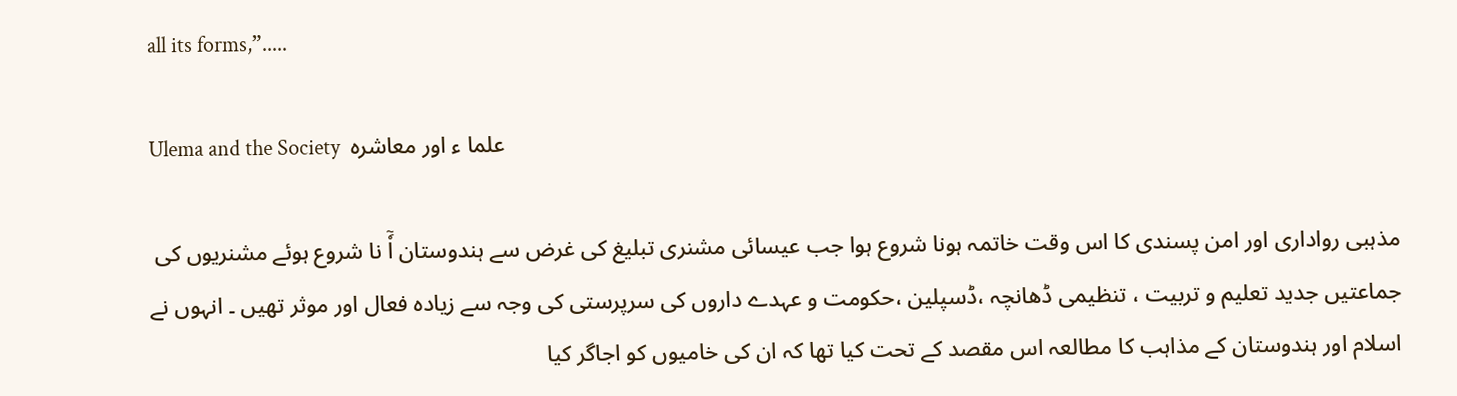all its forms,”.....

Ulema and the Society  علما ء اور معاشرہ

مذہبی رواداری اور امن پسندی کا اس وقت خاتمہ ہونا شروع ہوا جب عیسائی مشنری تبلیغ کی غرض سے ہندوستان اٗٓ نا شروع ہوئے مشنریوں کی جماعتیں جدید تعلیم و تربیت ، تنظیمی ڈھانچہ ،ڈسپلین ،حکومت و عہدے داروں کی سرپرستی کی وجہ سے زیادہ فعال اور موثر تھیں ۔ انہوں نے اسلام اور ہندوستان کے مذاہب کا مطالعہ اس مقصد کے تحت کیا تھا کہ ان کی خامیوں کو اجاگر کیا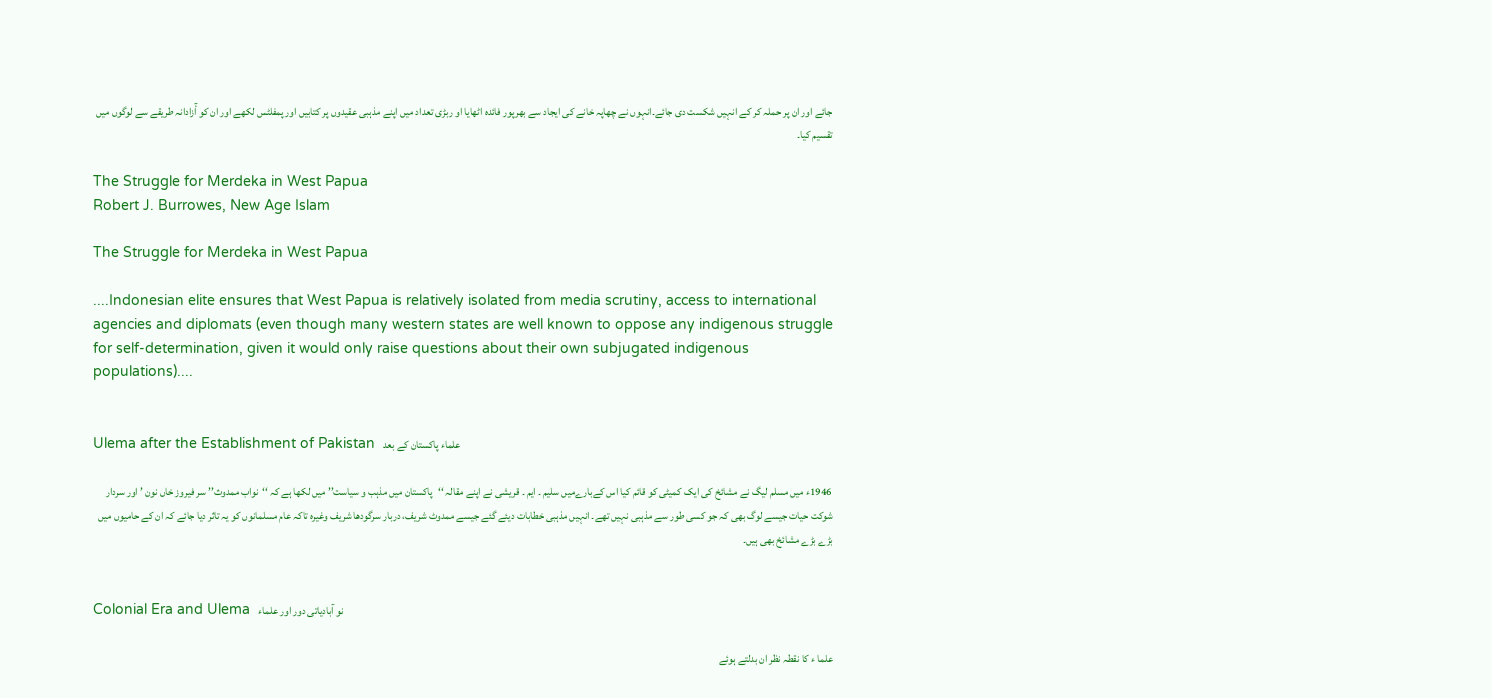جائے اور ان پر حملہ کر کے انہیں شکست دی جائے۔انہوں نے چھاپہ خانے کی ایجاد سے بھرپور فائدہ اٹھایا او ربڑی تعداد میں اپنے مذہبی عقیدوں پر کتابیں اور پمفلٹس لکھے اور ان کو اٗٓزادانہ طریقے سے لوگوں میں تقسیم کیا۔

The Struggle for Merdeka in West Papua
Robert J. Burrowes, New Age Islam

The Struggle for Merdeka in West Papua

....Indonesian elite ensures that West Papua is relatively isolated from media scrutiny, access to international agencies and diplomats (even though many western states are well known to oppose any indigenous struggle for self-determination, given it would only raise questions about their own subjugated indigenous populations)....


Ulema after the Establishment of Pakistan  علماء پاکستان کے بعد

1946ء میں مسلم لیگ نے مشائخ کی ایک کمیٹی کو قائم کیا اس کےبارےمیں سلیم ۔ ایم ۔ قریشی نے اپنے مقالہ ‘‘پاکستان میں مذہب و سیاست’’ میں لکھا ہے کہ ‘‘نواب ممدوث’’ سر فیروز خاں نون ’ اور سردار شوکت حیات جیسے لوگ بھی کہ جو کسی طور سے مذہبی نہیں تھے۔ انہیں مذہبی خطابات دیئے گئے جیسے ممدوٹ شریف، دربار سرگودھا شریف وغیرہ تاکہ عام مسلمانوں کو یہ تاثر دیا جائے کہ ان کے حامیوں میں بڑے بڑے مشائخ بھی ہیں۔


Colonial Era and Ulema  نو آبادیاتی دور اور علماء

علما ء کا نقطہ نظر ان بدلتے ہوئے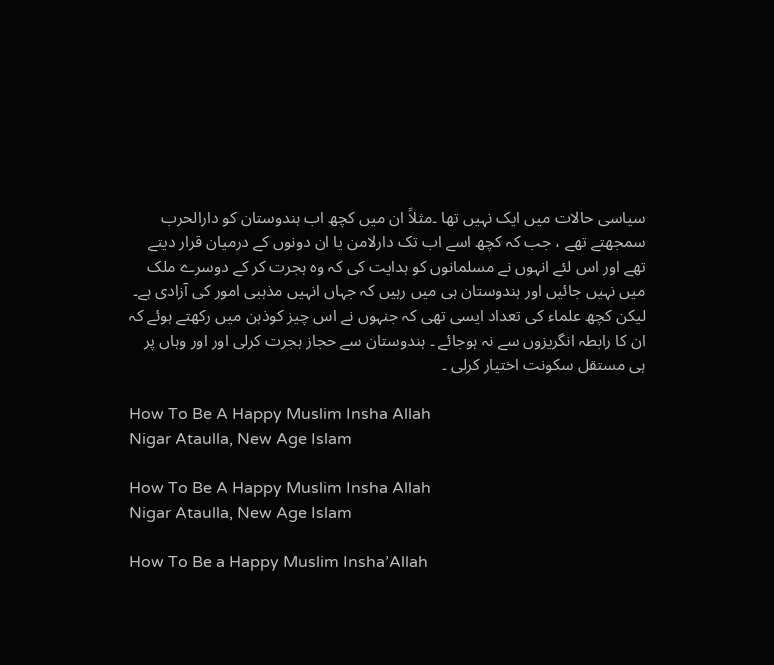سیاسی حالات میں ایک نہیں تھا ۔مثلاً ان میں کچھ اب ہندوستان کو دارالحرب سمجھتے تھے ، جب کہ کچھ اسے اب تک دارلامن یا ان دونوں کے درمیان قرار دیتے تھے اور اس لئے انہوں نے مسلمانوں کو ہدایت کی کہ وہ ہجرت کر کے دوسرے ملک میں نہیں جائیں اور ہندوستان ہی میں رہیں کہ جہاں انہیں مذہبی امور کی آزادی ہے۔ لیکن کچھ علماء کی تعداد ایسی تھی کہ جنہوں نے اس چیز کوذہن میں رکھتے ہوئے کہ ان کا رابطہ انگریزوں سے نہ ہوجائے ۔ ہندوستان سے حجاز ہجرت کرلی اور اور وہاں پر ہی مستقل سکونت اختیار کرلی ۔

How To Be A Happy Muslim Insha Allah
Nigar Ataulla, New Age Islam

How To Be A Happy Muslim Insha Allah
Nigar Ataulla, New Age Islam

How To Be a Happy Muslim Insha’Allah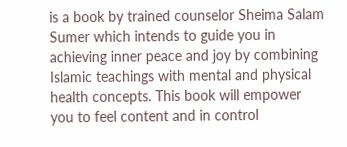is a book by trained counselor Sheima Salam Sumer which intends to guide you in achieving inner peace and joy by combining Islamic teachings with mental and physical health concepts. This book will empower you to feel content and in control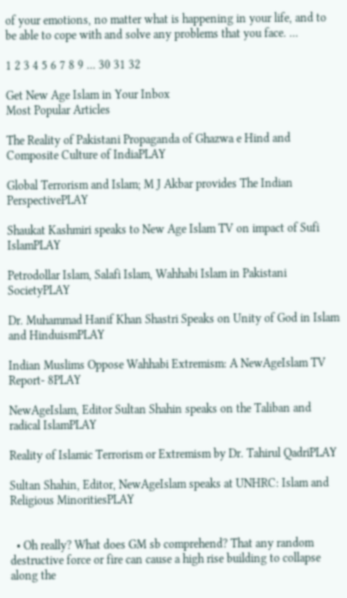of your emotions, no matter what is happening in your life, and to be able to cope with and solve any problems that you face. ...

1 2 3 4 5 6 7 8 9 ... 30 31 32

Get New Age Islam in Your Inbox
Most Popular Articles

The Reality of Pakistani Propaganda of Ghazwa e Hind and Composite Culture of IndiaPLAY

Global Terrorism and Islam; M J Akbar provides The Indian PerspectivePLAY

Shaukat Kashmiri speaks to New Age Islam TV on impact of Sufi IslamPLAY

Petrodollar Islam, Salafi Islam, Wahhabi Islam in Pakistani SocietyPLAY

Dr. Muhammad Hanif Khan Shastri Speaks on Unity of God in Islam and HinduismPLAY

Indian Muslims Oppose Wahhabi Extremism: A NewAgeIslam TV Report- 8PLAY

NewAgeIslam, Editor Sultan Shahin speaks on the Taliban and radical IslamPLAY

Reality of Islamic Terrorism or Extremism by Dr. Tahirul QadriPLAY

Sultan Shahin, Editor, NewAgeIslam speaks at UNHRC: Islam and Religious MinoritiesPLAY


  • Oh really? What does GM sb comprehend? That any random destructive force or fire can cause a high rise building to collapse along the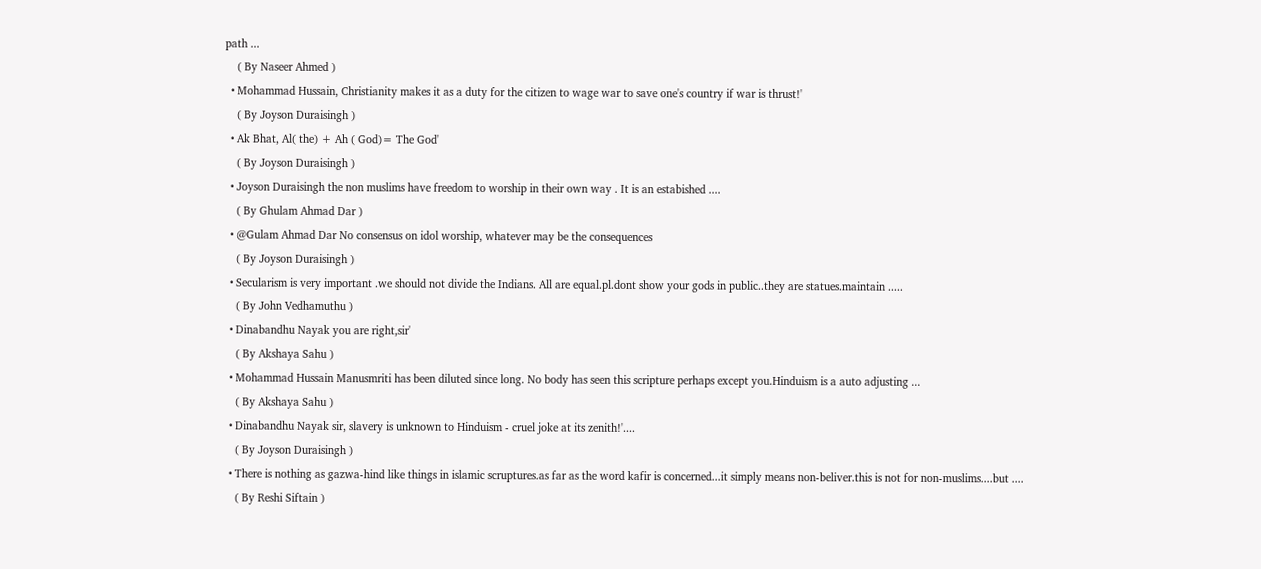path ...
    ( By Naseer Ahmed )
  • Mohammad Hussain, Christianity makes it as a duty for the citizen to wage war to save one's country if war is thrust!'
    ( By Joyson Duraisingh )
  • Ak Bhat, Al( the) + Ah ( God)= The God'
    ( By Joyson Duraisingh )
  • Joyson Duraisingh the non muslims have freedom to worship in their own way . It is an estabished ....
    ( By Ghulam Ahmad Dar )
  • @Gulam Ahmad Dar No consensus on idol worship, whatever may be the consequences
    ( By Joyson Duraisingh )
  • Secularism is very important .we should not divide the Indians. All are equal.pl.dont show your gods in public..they are statues.maintain .....
    ( By John Vedhamuthu )
  • Dinabandhu Nayak you are right,sir'
    ( By Akshaya Sahu )
  • Mohammad Hussain Manusmriti has been diluted since long. No body has seen this scripture perhaps except you.Hinduism is a auto adjusting ...
    ( By Akshaya Sahu )
  • Dinabandhu Nayak sir, slavery is unknown to Hinduism - cruel joke at its zenith!'....
    ( By Joyson Duraisingh )
  • There is nothing as gazwa-hind like things in islamic scruptures.as far as the word kafir is concerned...it simply means non-beliver.this is not for non-muslims....but ....
    ( By Reshi Siftain )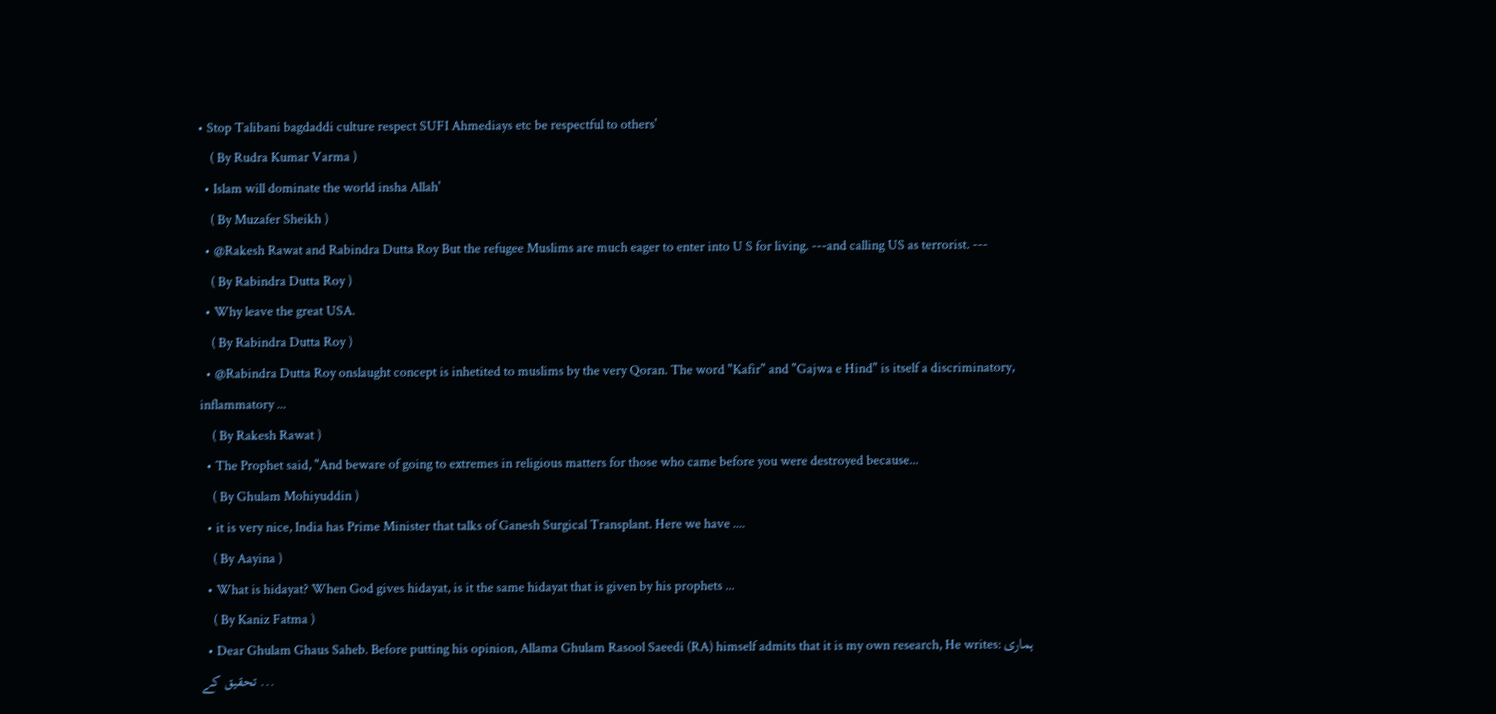• Stop Talibani bagdaddi culture respect SUFI Ahmediays etc be respectful to others'
    ( By Rudra Kumar Varma )
  • Islam will dominate the world insha Allah'
    ( By Muzafer Sheikh )
  • @Rakesh Rawat and Rabindra Dutta Roy But the refugee Muslims are much eager to enter into U S for living. ---and calling US as terrorist. ---
    ( By Rabindra Dutta Roy )
  • Why leave the great USA.
    ( By Rabindra Dutta Roy )
  • @Rabindra Dutta Roy onslaught concept is inhetited to muslims by the very Qoran. The word "Kafir" and "Gajwa e Hind" is itself a discriminatory, inflammatory ...
    ( By Rakesh Rawat )
  • The Prophet said, "And beware of going to extremes in religious matters for those who came before you were destroyed because...
    ( By Ghulam Mohiyuddin )
  • it is very nice, India has Prime Minister that talks of Ganesh Surgical Transplant. Here we have ....
    ( By Aayina )
  • What is hidayat? When God gives hidayat, is it the same hidayat that is given by his prophets ...
    ( By Kaniz Fatma )
  • Dear Ghulam Ghaus Saheb. Before putting his opinion, Allama Ghulam Rasool Saeedi (RA) himself admits that it is my own research, He writes: ہماری تحقیق کے ...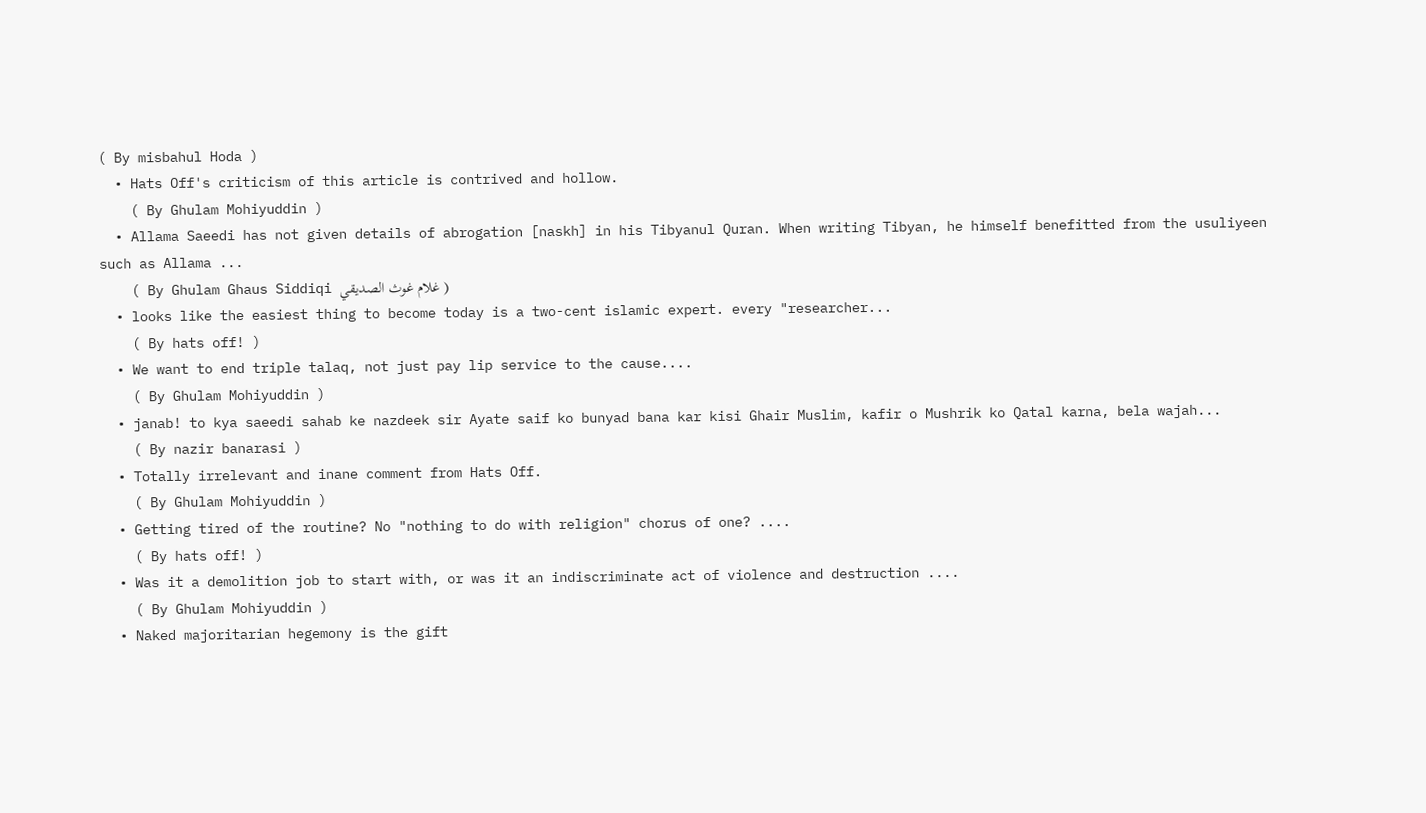( By misbahul Hoda )
  • Hats Off's criticism of this article is contrived and hollow.
    ( By Ghulam Mohiyuddin )
  • Allama Saeedi has not given details of abrogation [naskh] in his Tibyanul Quran. When writing Tibyan, he himself benefitted from the usuliyeen such as Allama ...
    ( By Ghulam Ghaus Siddiqi غلام غوث الصديقي )
  • looks like the easiest thing to become today is a two-cent islamic expert. every "researcher...
    ( By hats off! )
  • We want to end triple talaq, not just pay lip service to the cause....
    ( By Ghulam Mohiyuddin )
  • janab! to kya saeedi sahab ke nazdeek sir Ayate saif ko bunyad bana kar kisi Ghair Muslim, kafir o Mushrik ko Qatal karna, bela wajah...
    ( By nazir banarasi )
  • Totally irrelevant and inane comment from Hats Off.
    ( By Ghulam Mohiyuddin )
  • Getting tired of the routine? No "nothing to do with religion" chorus of one? ....
    ( By hats off! )
  • Was it a demolition job to start with, or was it an indiscriminate act of violence and destruction ....
    ( By Ghulam Mohiyuddin )
  • Naked majoritarian hegemony is the gift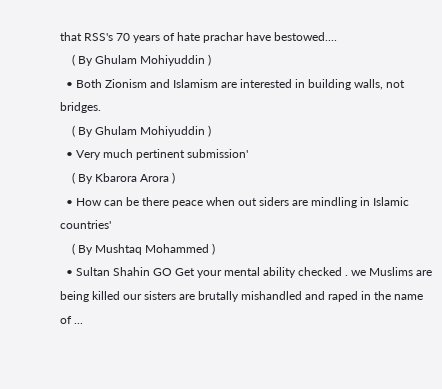that RSS's 70 years of hate prachar have bestowed....
    ( By Ghulam Mohiyuddin )
  • Both Zionism and Islamism are interested in building walls, not bridges.
    ( By Ghulam Mohiyuddin )
  • Very much pertinent submission'
    ( By Kbarora Arora )
  • How can be there peace when out siders are mindling in Islamic countries'
    ( By Mushtaq Mohammed )
  • Sultan Shahin GO Get your mental ability checked . we Muslims are being killed our sisters are brutally mishandled and raped in the name of ...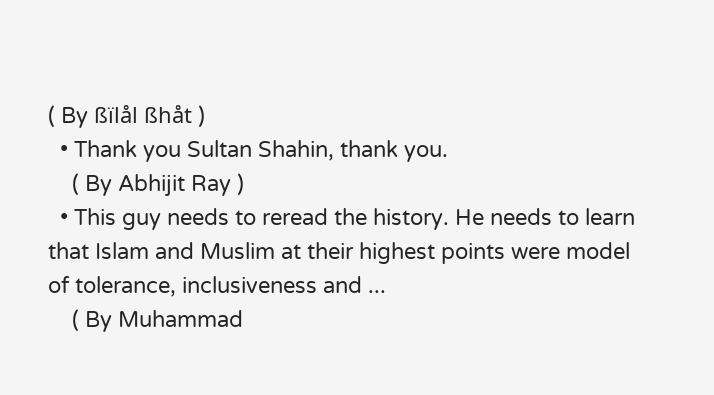( By ßïlål ßhåt )
  • Thank you Sultan Shahin, thank you.
    ( By Abhijit Ray )
  • This guy needs to reread the history. He needs to learn that Islam and Muslim at their highest points were model of tolerance, inclusiveness and ...
    ( By Muhammad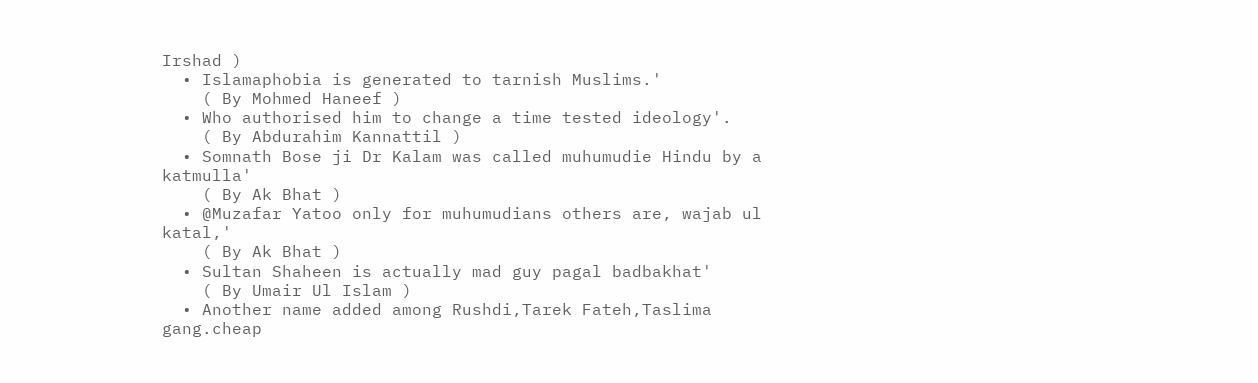Irshad )
  • Islamaphobia is generated to tarnish Muslims.'
    ( By Mohmed Haneef )
  • Who authorised him to change a time tested ideology'.
    ( By Abdurahim Kannattil )
  • Somnath Bose ji Dr Kalam was called muhumudie Hindu by a katmulla'
    ( By Ak Bhat )
  • @Muzafar Yatoo only for muhumudians others are, wajab ul katal,'
    ( By Ak Bhat )
  • Sultan Shaheen is actually mad guy pagal badbakhat'
    ( By Umair Ul Islam )
  • Another name added among Rushdi,Tarek Fateh,Taslima gang.cheap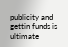publicity and gettin funds is ultimate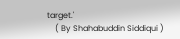target.'
    ( By Shahabuddin Siddiqui )